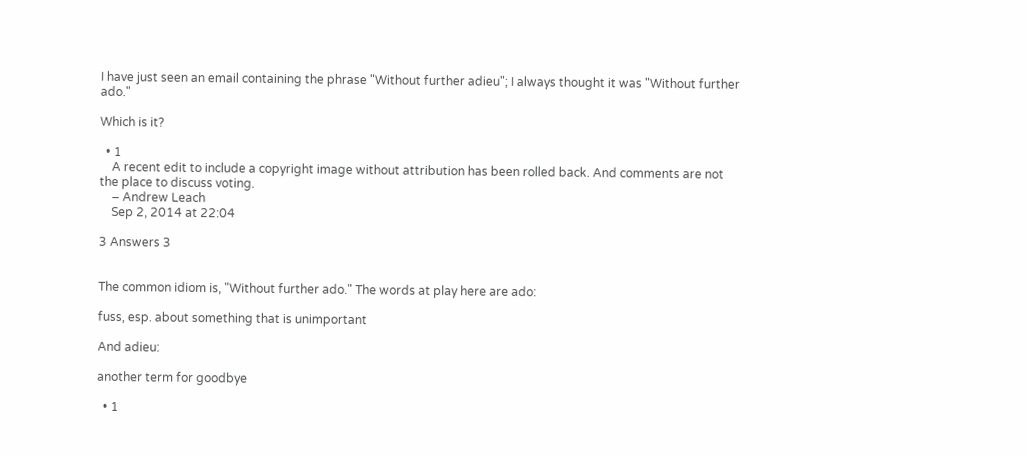I have just seen an email containing the phrase "Without further adieu"; I always thought it was "Without further ado."

Which is it?

  • 1
    A recent edit to include a copyright image without attribution has been rolled back. And comments are not the place to discuss voting.
    – Andrew Leach
    Sep 2, 2014 at 22:04

3 Answers 3


The common idiom is, "Without further ado." The words at play here are ado:

fuss, esp. about something that is unimportant

And adieu:

another term for goodbye

  • 1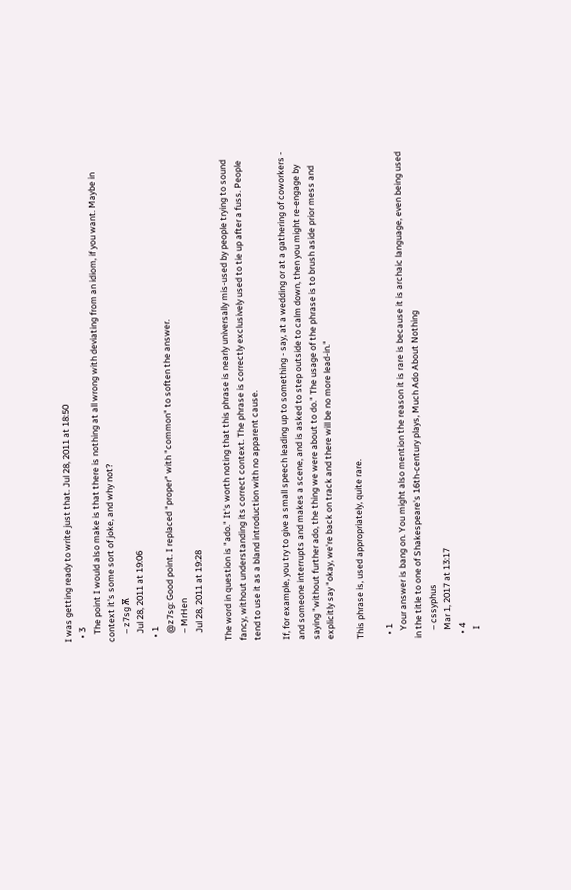I was getting ready to write just that. Jul 28, 2011 at 18:50
  • 3
    The point I would also make is that there is nothing at all wrong with deviating from an idiom, if you want. Maybe in context it's some sort of joke, and why not?
    – z7sg Ѫ
    Jul 28, 2011 at 19:06
  • 1
    @z7sg: Good point. I replaced "proper" with "common" to soften the answer.
    – MrHen
    Jul 28, 2011 at 19:28

The word in question is "ado." It's worth noting that this phrase is nearly universally mis-used by people trying to sound fancy, without understanding its correct context. The phrase is correctly exclusively used to tie up after a fuss. People tend to use it as a bland introduction with no apparent cause.

If, for example, you try to give a small speech leading up to something - say, at a wedding or at a gathering of coworkers - and someone interrupts and makes a scene, and is asked to step outside to calm down, then you might re-engage by saying "without further ado, the thing we were about to do." The usage of the phrase is to brush aside prior mess and explicitly say "okay, we're back on track and there will be no more lead-in."

This phrase is, used appropriately, quite rare.

  • 1
    Your answer is bang on. You might also mention the reason it is rare is because it is archaic language, even being used in the title to one of Shakespeare's 16th-century plays, Much Ado About Nothing
    – cssyphus
    Mar 1, 2017 at 13:17
  • 4
    I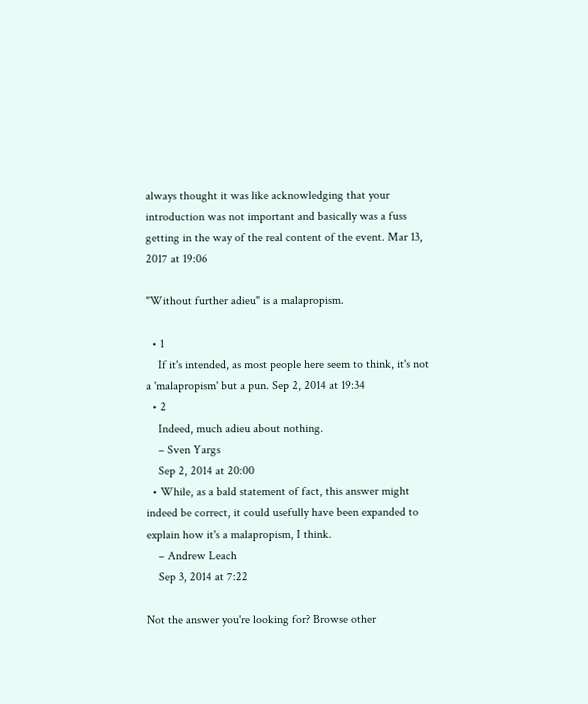always thought it was like acknowledging that your introduction was not important and basically was a fuss getting in the way of the real content of the event. Mar 13, 2017 at 19:06

"Without further adieu" is a malapropism.

  • 1
    If it's intended, as most people here seem to think, it's not a 'malapropism' but a pun. Sep 2, 2014 at 19:34
  • 2
    Indeed, much adieu about nothing.
    – Sven Yargs
    Sep 2, 2014 at 20:00
  • While, as a bald statement of fact, this answer might indeed be correct, it could usefully have been expanded to explain how it's a malapropism, I think.
    – Andrew Leach
    Sep 3, 2014 at 7:22

Not the answer you're looking for? Browse other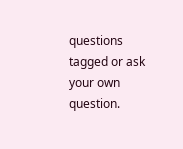questions tagged or ask your own question.